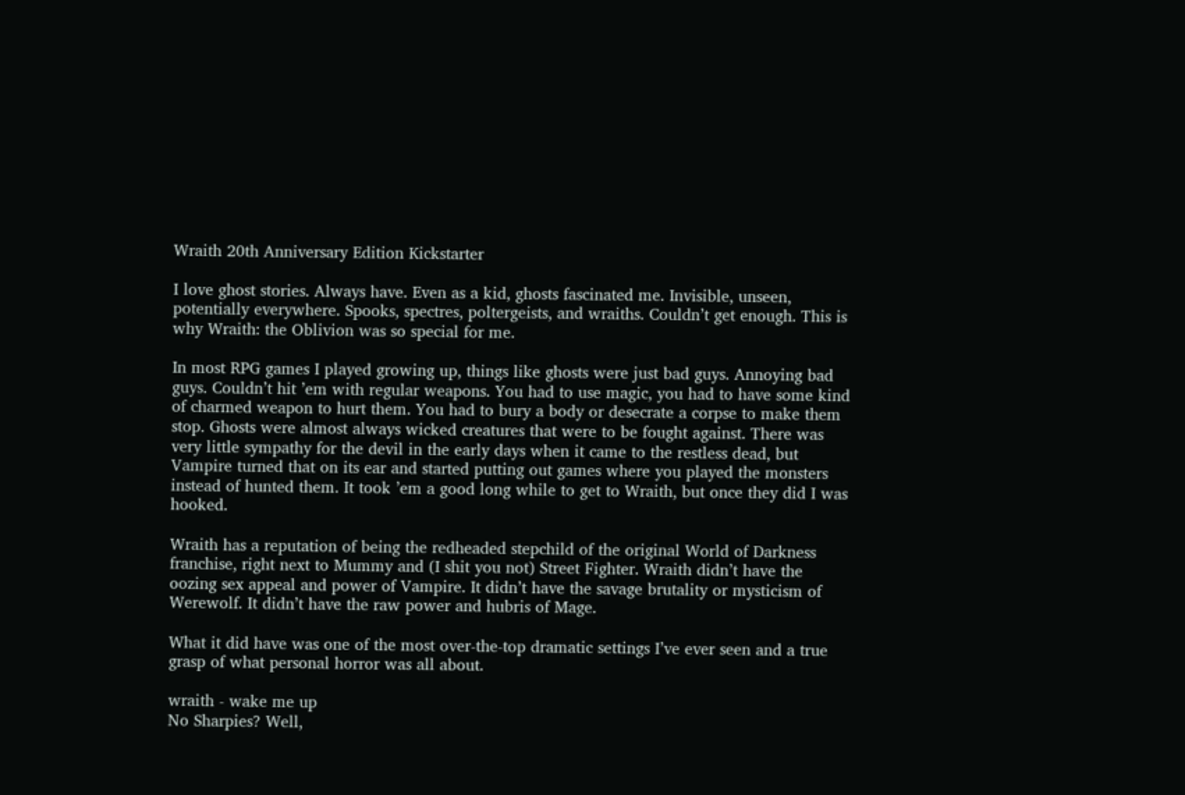Wraith 20th Anniversary Edition Kickstarter

I love ghost stories. Always have. Even as a kid, ghosts fascinated me. Invisible, unseen, potentially everywhere. Spooks, spectres, poltergeists, and wraiths. Couldn’t get enough. This is why Wraith: the Oblivion was so special for me.

In most RPG games I played growing up, things like ghosts were just bad guys. Annoying bad guys. Couldn’t hit ’em with regular weapons. You had to use magic, you had to have some kind of charmed weapon to hurt them. You had to bury a body or desecrate a corpse to make them stop. Ghosts were almost always wicked creatures that were to be fought against. There was very little sympathy for the devil in the early days when it came to the restless dead, but Vampire turned that on its ear and started putting out games where you played the monsters instead of hunted them. It took ’em a good long while to get to Wraith, but once they did I was hooked.

Wraith has a reputation of being the redheaded stepchild of the original World of Darkness franchise, right next to Mummy and (I shit you not) Street Fighter. Wraith didn’t have the oozing sex appeal and power of Vampire. It didn’t have the savage brutality or mysticism of Werewolf. It didn’t have the raw power and hubris of Mage.

What it did have was one of the most over-the-top dramatic settings I’ve ever seen and a true grasp of what personal horror was all about.

wraith - wake me up
No Sharpies? Well,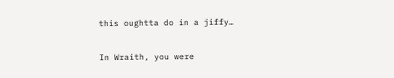this oughtta do in a jiffy…

In Wraith, you were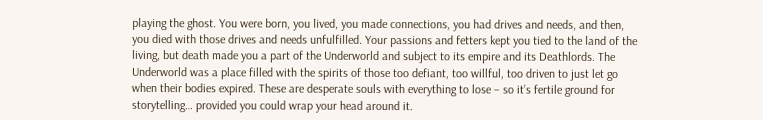playing the ghost. You were born, you lived, you made connections, you had drives and needs, and then, you died with those drives and needs unfulfilled. Your passions and fetters kept you tied to the land of the living, but death made you a part of the Underworld and subject to its empire and its Deathlords. The Underworld was a place filled with the spirits of those too defiant, too willful, too driven to just let go when their bodies expired. These are desperate souls with everything to lose – so it’s fertile ground for storytelling… provided you could wrap your head around it.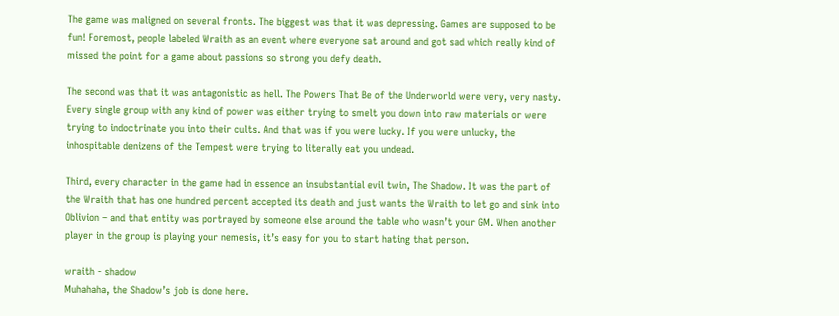The game was maligned on several fronts. The biggest was that it was depressing. Games are supposed to be fun! Foremost, people labeled Wraith as an event where everyone sat around and got sad which really kind of missed the point for a game about passions so strong you defy death.

The second was that it was antagonistic as hell. The Powers That Be of the Underworld were very, very nasty. Every single group with any kind of power was either trying to smelt you down into raw materials or were trying to indoctrinate you into their cults. And that was if you were lucky. If you were unlucky, the inhospitable denizens of the Tempest were trying to literally eat you undead.

Third, every character in the game had in essence an insubstantial evil twin, The Shadow. It was the part of the Wraith that has one hundred percent accepted its death and just wants the Wraith to let go and sink into Oblivion – and that entity was portrayed by someone else around the table who wasn’t your GM. When another player in the group is playing your nemesis, it’s easy for you to start hating that person.

wraith - shadow
Muhahaha, the Shadow’s job is done here.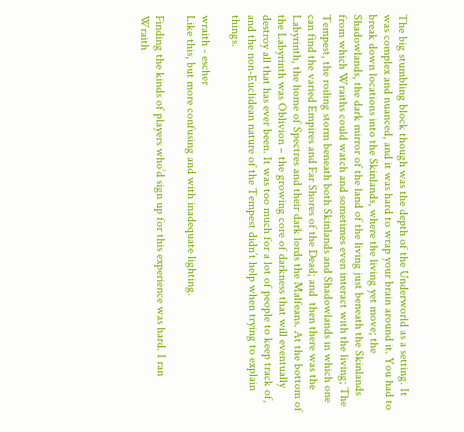The big stumbling block though was the depth of the Underworld as a setting. It was complex and nuanced, and it was hard to wrap your brain around it. You had to break down locations into the Skinlands, where the living yet move; the Shadowlands, the dark mirror of the land of the living just beneath the Skinlands from which Wraiths could watch and sometimes even interact with the living; The Tempest, the roiling storm beneath both Skinlands and Shadowlands in which one can find the varied Empires and Far Shores of the Dead; and  then there was the Labyrinth, the home of Spectres and their dark lords the Malfeans. At the bottom of the Labyrinth was Oblivion – the growing core of darkness that will eventually destroy all that has ever been. It was too much for a lot of people to keep track of, and the non-Euclidean nature of the Tempest didn’t help when trying to explain things.

wraith - escher
Like this, but more confusing and with inadequate lighting.

Finding the kinds of players who’d sign up for this experience was hard. I ran Wraith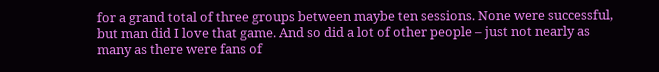for a grand total of three groups between maybe ten sessions. None were successful, but man did I love that game. And so did a lot of other people – just not nearly as many as there were fans of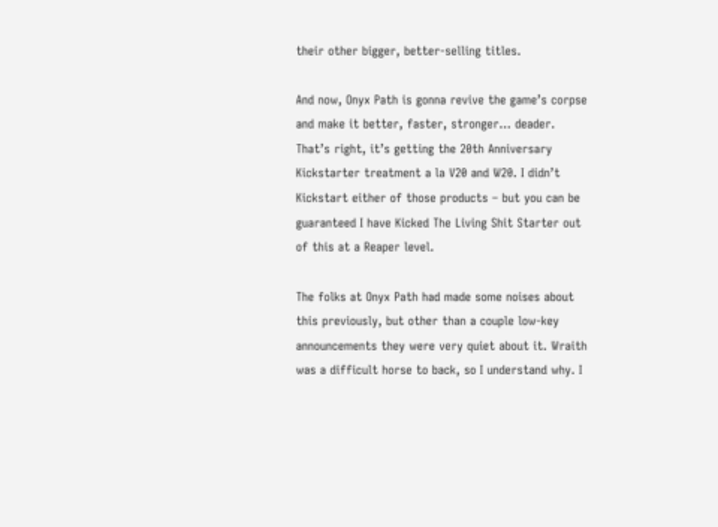their other bigger, better-selling titles.

And now, Onyx Path is gonna revive the game’s corpse and make it better, faster, stronger… deader. That’s right, it’s getting the 20th Anniversary Kickstarter treatment a la V20 and W20. I didn’t Kickstart either of those products – but you can be guaranteed I have Kicked The Living Shit Starter out of this at a Reaper level.

The folks at Onyx Path had made some noises about this previously, but other than a couple low-key announcements they were very quiet about it. Wraith was a difficult horse to back, so I understand why. I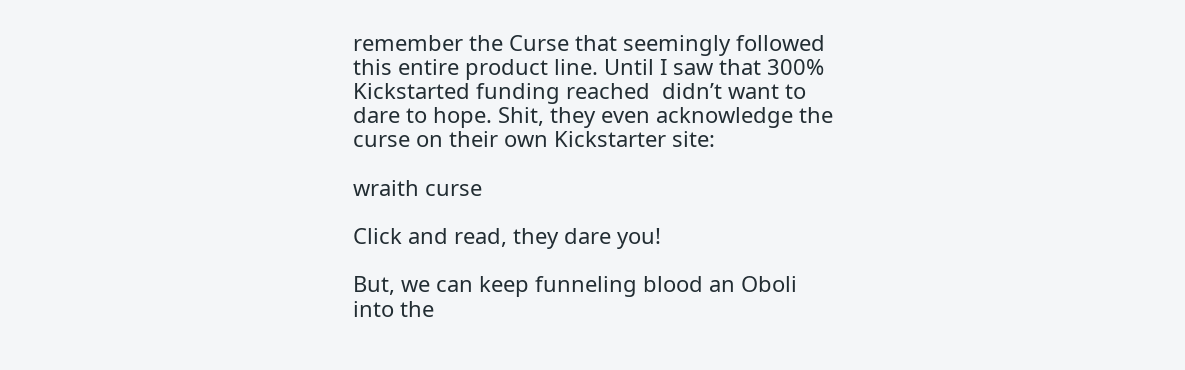remember the Curse that seemingly followed this entire product line. Until I saw that 300% Kickstarted funding reached  didn’t want to dare to hope. Shit, they even acknowledge the curse on their own Kickstarter site:

wraith curse

Click and read, they dare you!

But, we can keep funneling blood an Oboli into the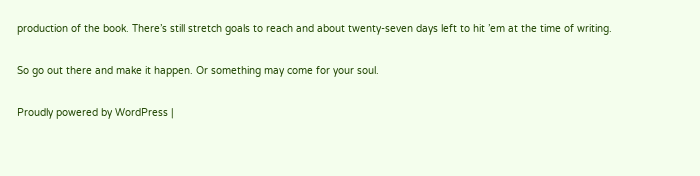production of the book. There’s still stretch goals to reach and about twenty-seven days left to hit ’em at the time of writing.

So go out there and make it happen. Or something may come for your soul.

Proudly powered by WordPress |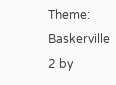Theme: Baskerville 2 by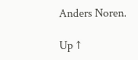Anders Noren.

Up ↑